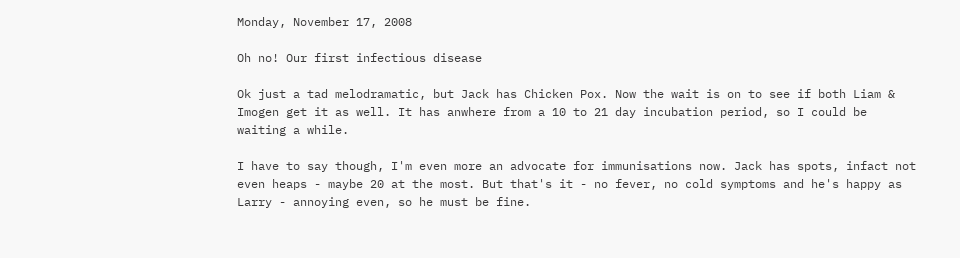Monday, November 17, 2008

Oh no! Our first infectious disease

Ok just a tad melodramatic, but Jack has Chicken Pox. Now the wait is on to see if both Liam & Imogen get it as well. It has anwhere from a 10 to 21 day incubation period, so I could be waiting a while.

I have to say though, I'm even more an advocate for immunisations now. Jack has spots, infact not even heaps - maybe 20 at the most. But that's it - no fever, no cold symptoms and he's happy as Larry - annoying even, so he must be fine.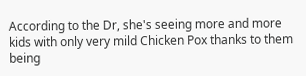According to the Dr, she's seeing more and more kids with only very mild Chicken Pox thanks to them being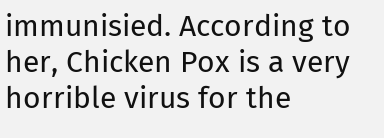immunisied. According to her, Chicken Pox is a very horrible virus for the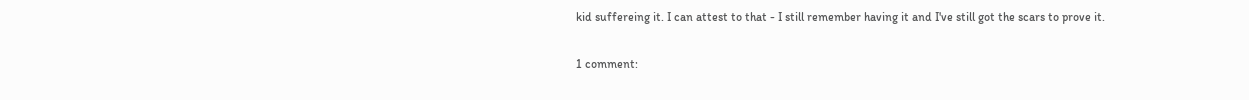kid suffereing it. I can attest to that - I still remember having it and I've still got the scars to prove it.

1 comment: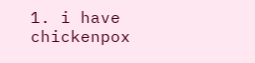1. i have chickenpox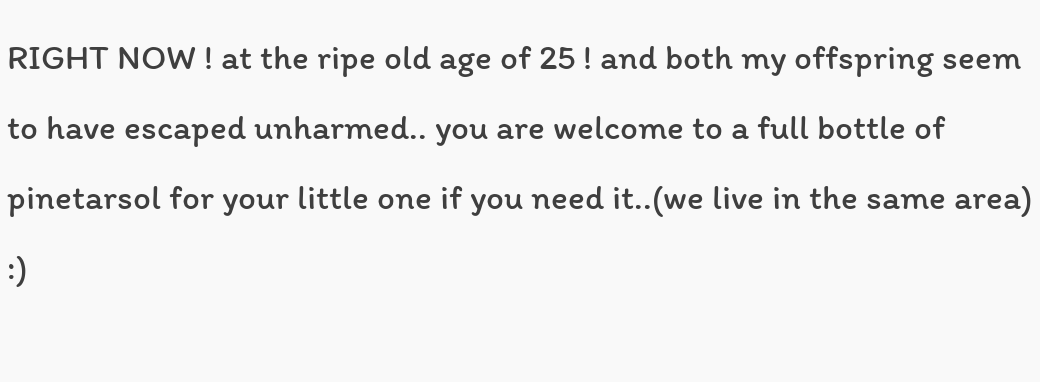RIGHT NOW ! at the ripe old age of 25 ! and both my offspring seem to have escaped unharmed.. you are welcome to a full bottle of pinetarsol for your little one if you need it..(we live in the same area) :)